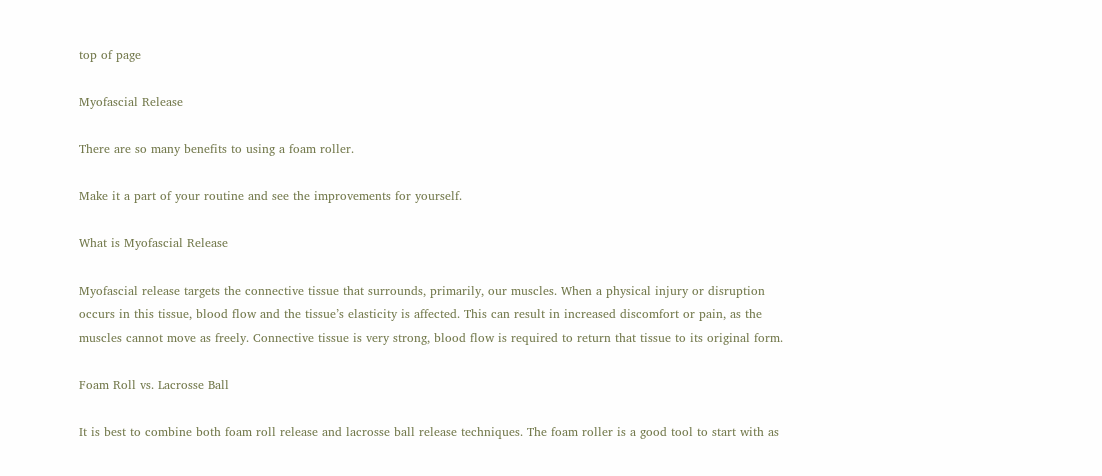top of page

Myofascial Release

There are so many benefits to using a foam roller.

Make it a part of your routine and see the improvements for yourself.

What is Myofascial Release

Myofascial release targets the connective tissue that surrounds, primarily, our muscles. When a physical injury or disruption occurs in this tissue, blood flow and the tissue’s elasticity is affected. This can result in increased discomfort or pain, as the muscles cannot move as freely. Connective tissue is very strong, blood flow is required to return that tissue to its original form.

Foam Roll vs. Lacrosse Ball

It is best to combine both foam roll release and lacrosse ball release techniques. The foam roller is a good tool to start with as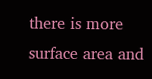there is more surface area and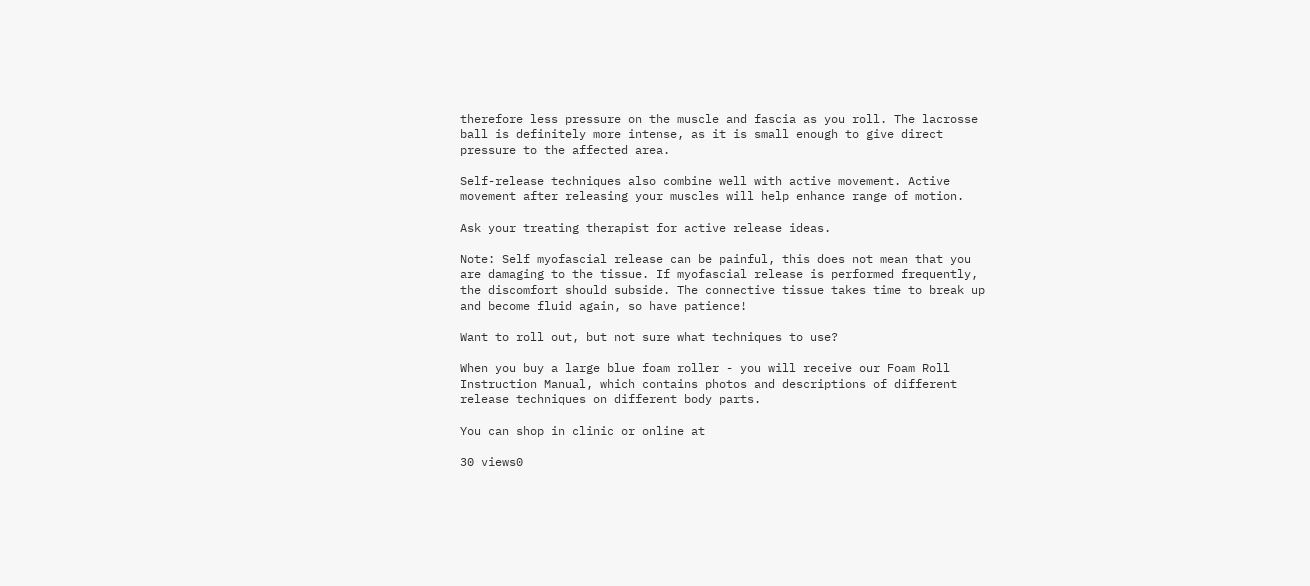therefore less pressure on the muscle and fascia as you roll. The lacrosse ball is definitely more intense, as it is small enough to give direct pressure to the affected area.

Self-release techniques also combine well with active movement. Active movement after releasing your muscles will help enhance range of motion.

Ask your treating therapist for active release ideas.

Note: Self myofascial release can be painful, this does not mean that you are damaging to the tissue. If myofascial release is performed frequently, the discomfort should subside. The connective tissue takes time to break up and become fluid again, so have patience!

Want to roll out, but not sure what techniques to use?

When you buy a large blue foam roller - you will receive our Foam Roll Instruction Manual, which contains photos and descriptions of different release techniques on different body parts.

You can shop in clinic or online at

30 views0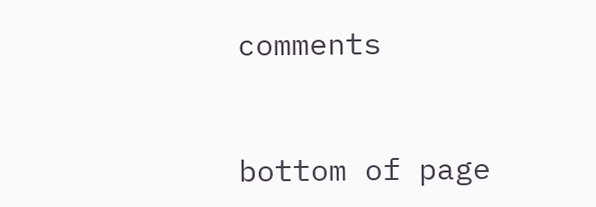comments


bottom of page